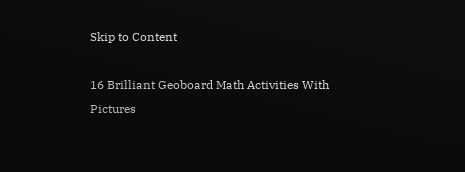Skip to Content

16 Brilliant Geoboard Math Activities With Pictures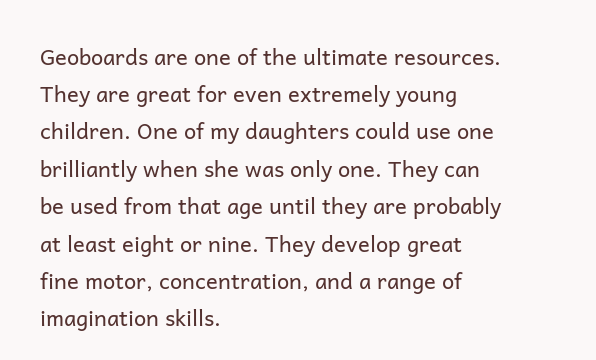Geoboards are one of the ultimate resources. They are great for even extremely young children. One of my daughters could use one brilliantly when she was only one. They can be used from that age until they are probably at least eight or nine. They develop great fine motor, concentration, and a range of imagination skills.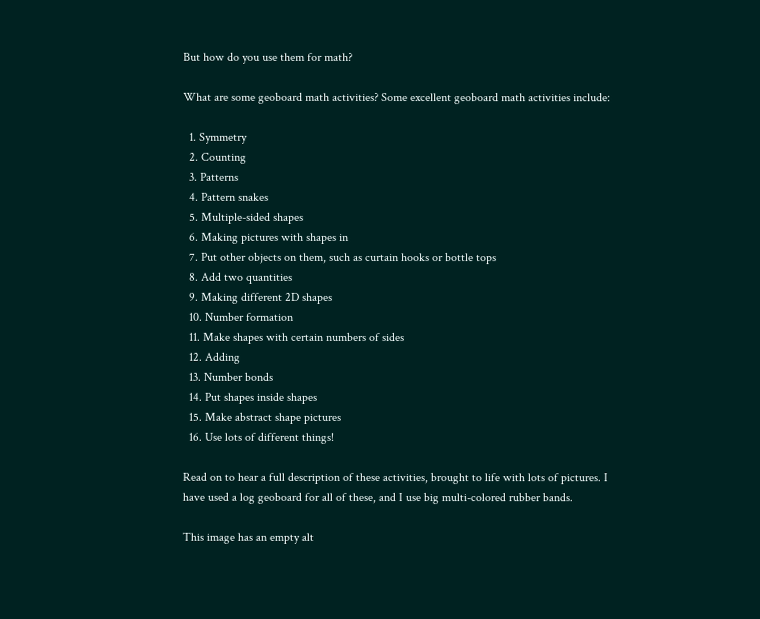But how do you use them for math?

What are some geoboard math activities? Some excellent geoboard math activities include:

  1. Symmetry
  2. Counting
  3. Patterns
  4. Pattern snakes
  5. Multiple-sided shapes
  6. Making pictures with shapes in
  7. Put other objects on them, such as curtain hooks or bottle tops
  8. Add two quantities
  9. Making different 2D shapes
  10. Number formation
  11. Make shapes with certain numbers of sides
  12. Adding
  13. Number bonds
  14. Put shapes inside shapes
  15. Make abstract shape pictures
  16. Use lots of different things!

Read on to hear a full description of these activities, brought to life with lots of pictures. I have used a log geoboard for all of these, and I use big multi-colored rubber bands.

This image has an empty alt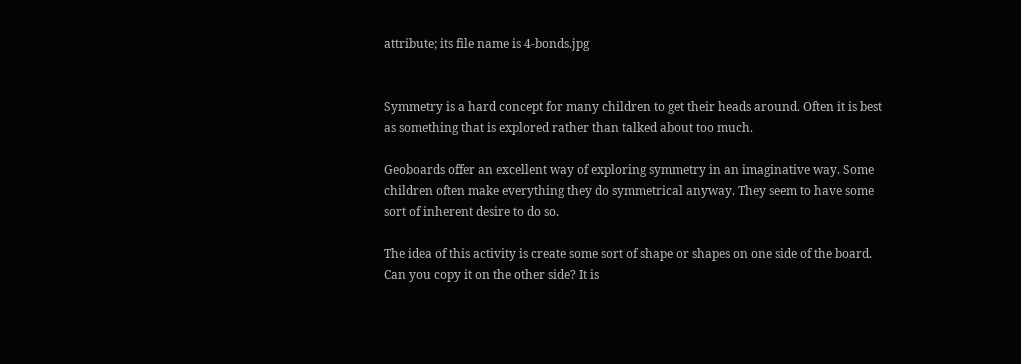attribute; its file name is 4-bonds.jpg


Symmetry is a hard concept for many children to get their heads around. Often it is best as something that is explored rather than talked about too much.

Geoboards offer an excellent way of exploring symmetry in an imaginative way. Some children often make everything they do symmetrical anyway. They seem to have some sort of inherent desire to do so.

The idea of this activity is create some sort of shape or shapes on one side of the board. Can you copy it on the other side? It is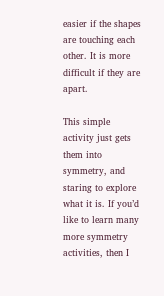easier if the shapes are touching each other. It is more difficult if they are apart.

This simple activity just gets them into symmetry, and staring to explore what it is. If you’d like to learn many more symmetry activities, then I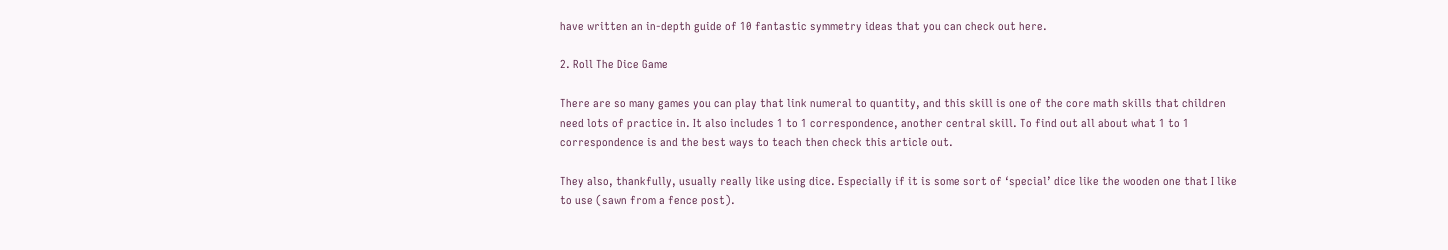have written an in-depth guide of 10 fantastic symmetry ideas that you can check out here.

2. Roll The Dice Game

There are so many games you can play that link numeral to quantity, and this skill is one of the core math skills that children need lots of practice in. It also includes 1 to 1 correspondence, another central skill. To find out all about what 1 to 1 correspondence is and the best ways to teach then check this article out.

They also, thankfully, usually really like using dice. Especially if it is some sort of ‘special’ dice like the wooden one that I like to use (sawn from a fence post).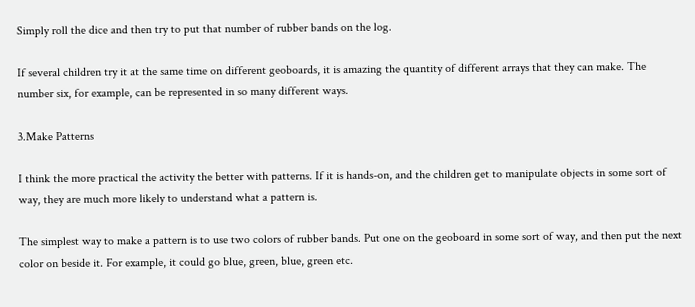Simply roll the dice and then try to put that number of rubber bands on the log.

If several children try it at the same time on different geoboards, it is amazing the quantity of different arrays that they can make. The number six, for example, can be represented in so many different ways.

3.Make Patterns

I think the more practical the activity the better with patterns. If it is hands-on, and the children get to manipulate objects in some sort of way, they are much more likely to understand what a pattern is.

The simplest way to make a pattern is to use two colors of rubber bands. Put one on the geoboard in some sort of way, and then put the next color on beside it. For example, it could go blue, green, blue, green etc.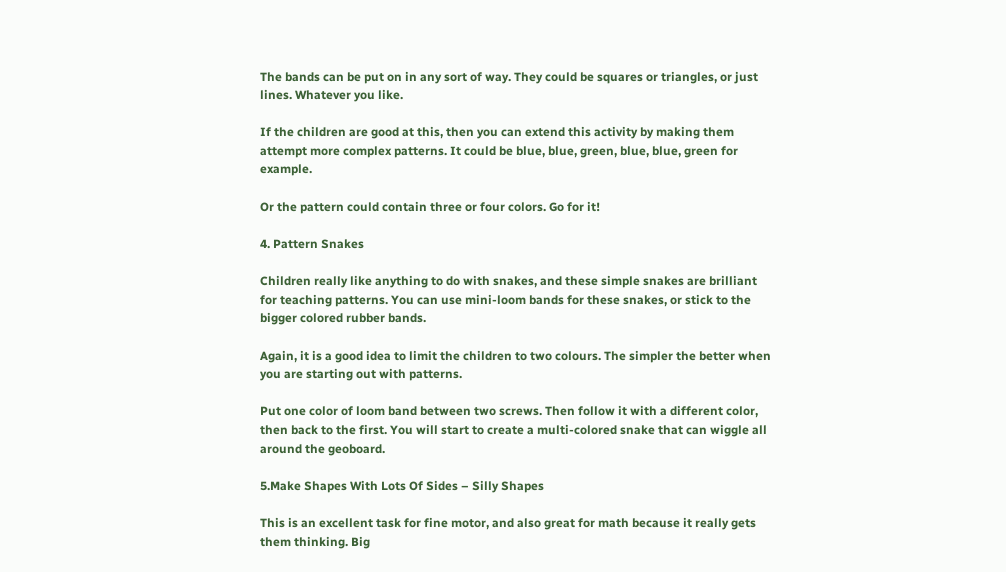The bands can be put on in any sort of way. They could be squares or triangles, or just lines. Whatever you like.

If the children are good at this, then you can extend this activity by making them attempt more complex patterns. It could be blue, blue, green, blue, blue, green for example.

Or the pattern could contain three or four colors. Go for it!

4. Pattern Snakes

Children really like anything to do with snakes, and these simple snakes are brilliant for teaching patterns. You can use mini-loom bands for these snakes, or stick to the bigger colored rubber bands.

Again, it is a good idea to limit the children to two colours. The simpler the better when you are starting out with patterns.

Put one color of loom band between two screws. Then follow it with a different color, then back to the first. You will start to create a multi-colored snake that can wiggle all around the geoboard.

5.Make Shapes With Lots Of Sides – Silly Shapes

This is an excellent task for fine motor, and also great for math because it really gets them thinking. Big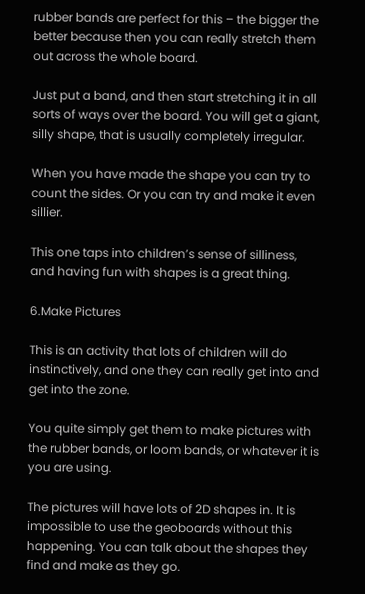rubber bands are perfect for this – the bigger the better because then you can really stretch them out across the whole board.

Just put a band, and then start stretching it in all sorts of ways over the board. You will get a giant, silly shape, that is usually completely irregular.

When you have made the shape you can try to count the sides. Or you can try and make it even sillier.

This one taps into children’s sense of silliness, and having fun with shapes is a great thing.

6.Make Pictures

This is an activity that lots of children will do instinctively, and one they can really get into and get into the zone.

You quite simply get them to make pictures with the rubber bands, or loom bands, or whatever it is you are using.

The pictures will have lots of 2D shapes in. It is impossible to use the geoboards without this happening. You can talk about the shapes they find and make as they go.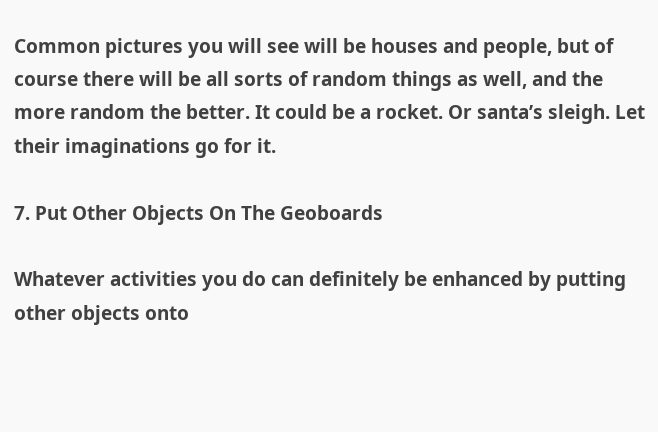Common pictures you will see will be houses and people, but of course there will be all sorts of random things as well, and the more random the better. It could be a rocket. Or santa’s sleigh. Let their imaginations go for it.

7. Put Other Objects On The Geoboards

Whatever activities you do can definitely be enhanced by putting other objects onto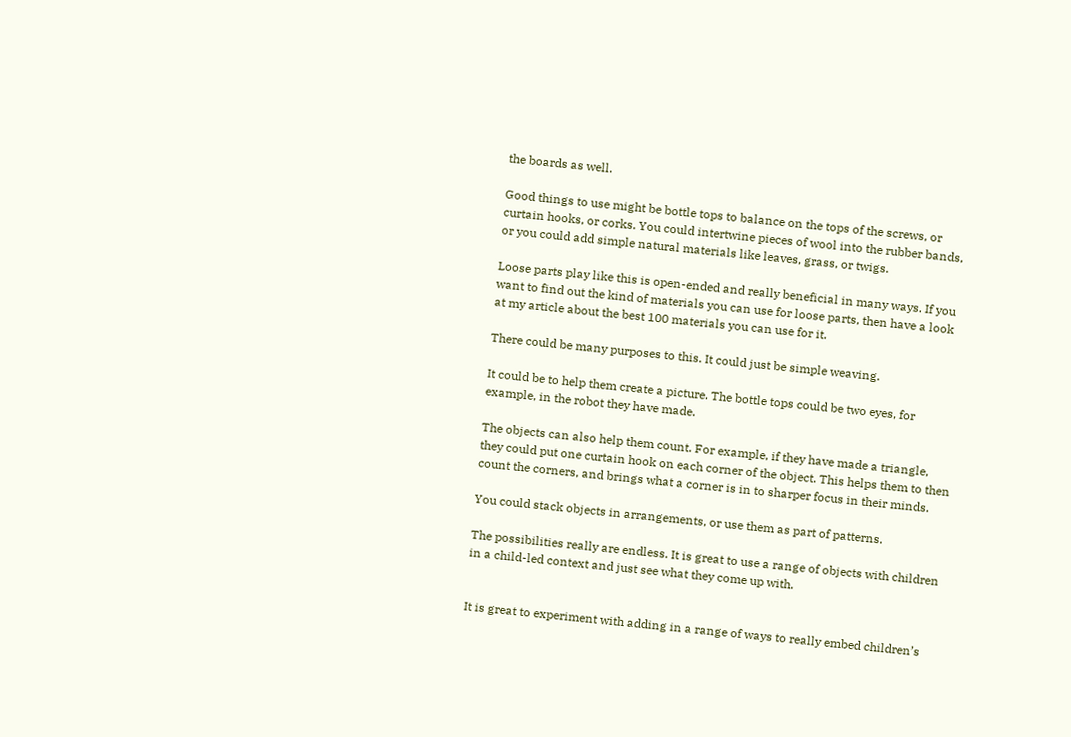the boards as well.

Good things to use might be bottle tops to balance on the tops of the screws, or curtain hooks, or corks. You could intertwine pieces of wool into the rubber bands, or you could add simple natural materials like leaves, grass, or twigs.

Loose parts play like this is open-ended and really beneficial in many ways. If you want to find out the kind of materials you can use for loose parts, then have a look at my article about the best 100 materials you can use for it.

There could be many purposes to this. It could just be simple weaving.

It could be to help them create a picture. The bottle tops could be two eyes, for example, in the robot they have made.

The objects can also help them count. For example, if they have made a triangle, they could put one curtain hook on each corner of the object. This helps them to then count the corners, and brings what a corner is in to sharper focus in their minds.

You could stack objects in arrangements, or use them as part of patterns.

The possibilities really are endless. It is great to use a range of objects with children in a child-led context and just see what they come up with.


It is great to experiment with adding in a range of ways to really embed children’s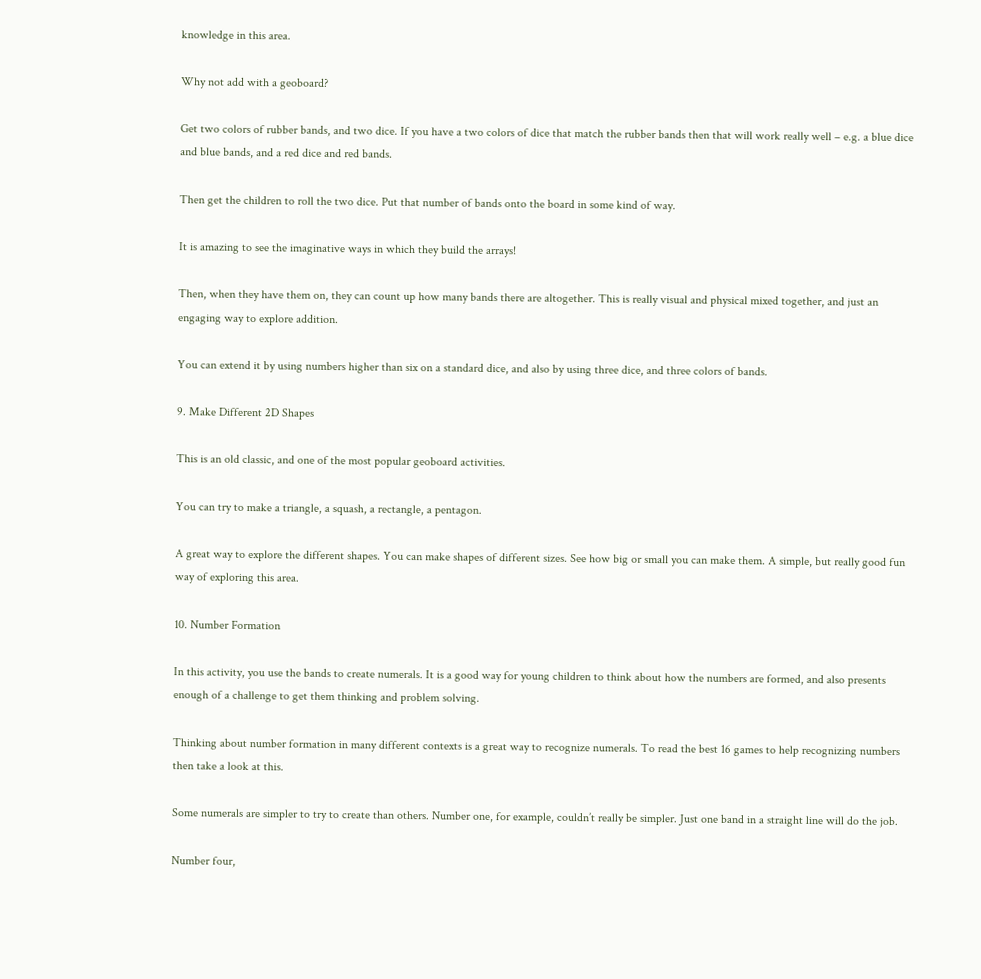knowledge in this area.

Why not add with a geoboard?

Get two colors of rubber bands, and two dice. If you have a two colors of dice that match the rubber bands then that will work really well – e.g. a blue dice and blue bands, and a red dice and red bands.

Then get the children to roll the two dice. Put that number of bands onto the board in some kind of way.

It is amazing to see the imaginative ways in which they build the arrays!

Then, when they have them on, they can count up how many bands there are altogether. This is really visual and physical mixed together, and just an engaging way to explore addition.

You can extend it by using numbers higher than six on a standard dice, and also by using three dice, and three colors of bands.

9. Make Different 2D Shapes

This is an old classic, and one of the most popular geoboard activities.

You can try to make a triangle, a squash, a rectangle, a pentagon.

A great way to explore the different shapes. You can make shapes of different sizes. See how big or small you can make them. A simple, but really good fun way of exploring this area.

10. Number Formation

In this activity, you use the bands to create numerals. It is a good way for young children to think about how the numbers are formed, and also presents enough of a challenge to get them thinking and problem solving.

Thinking about number formation in many different contexts is a great way to recognize numerals. To read the best 16 games to help recognizing numbers then take a look at this.

Some numerals are simpler to try to create than others. Number one, for example, couldn’t really be simpler. Just one band in a straight line will do the job.

Number four,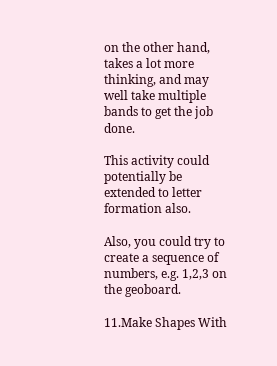on the other hand, takes a lot more thinking, and may well take multiple bands to get the job done.

This activity could potentially be extended to letter formation also.

Also, you could try to create a sequence of numbers, e.g. 1,2,3 on the geoboard.

11.Make Shapes With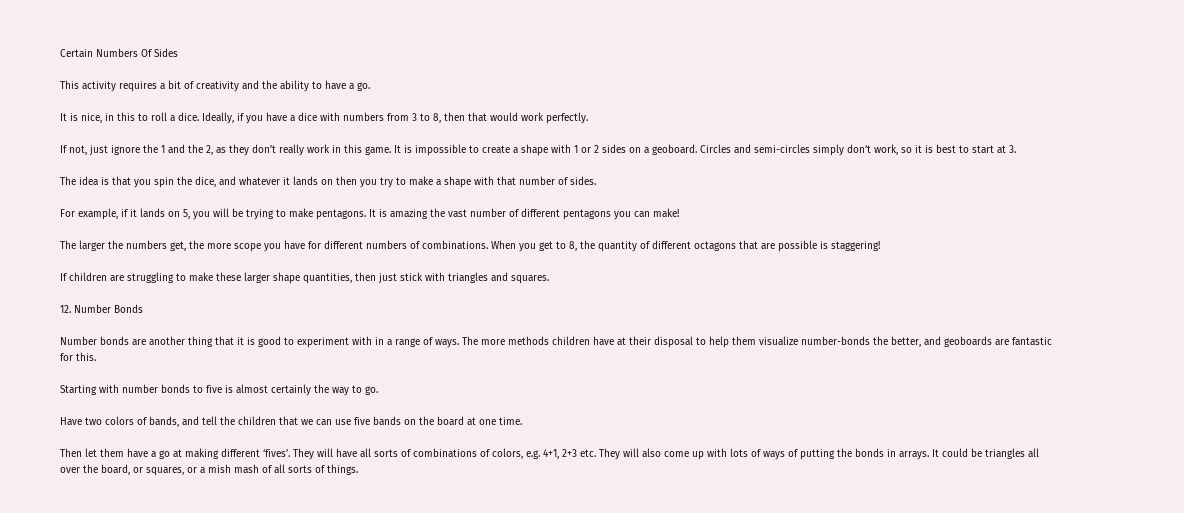Certain Numbers Of Sides

This activity requires a bit of creativity and the ability to have a go.

It is nice, in this to roll a dice. Ideally, if you have a dice with numbers from 3 to 8, then that would work perfectly.

If not, just ignore the 1 and the 2, as they don’t really work in this game. It is impossible to create a shape with 1 or 2 sides on a geoboard. Circles and semi-circles simply don’t work, so it is best to start at 3.

The idea is that you spin the dice, and whatever it lands on then you try to make a shape with that number of sides.

For example, if it lands on 5, you will be trying to make pentagons. It is amazing the vast number of different pentagons you can make!

The larger the numbers get, the more scope you have for different numbers of combinations. When you get to 8, the quantity of different octagons that are possible is staggering!

If children are struggling to make these larger shape quantities, then just stick with triangles and squares.

12. Number Bonds

Number bonds are another thing that it is good to experiment with in a range of ways. The more methods children have at their disposal to help them visualize number-bonds the better, and geoboards are fantastic for this.

Starting with number bonds to five is almost certainly the way to go.

Have two colors of bands, and tell the children that we can use five bands on the board at one time.

Then let them have a go at making different ‘fives’. They will have all sorts of combinations of colors, e.g. 4+1, 2+3 etc. They will also come up with lots of ways of putting the bonds in arrays. It could be triangles all over the board, or squares, or a mish mash of all sorts of things.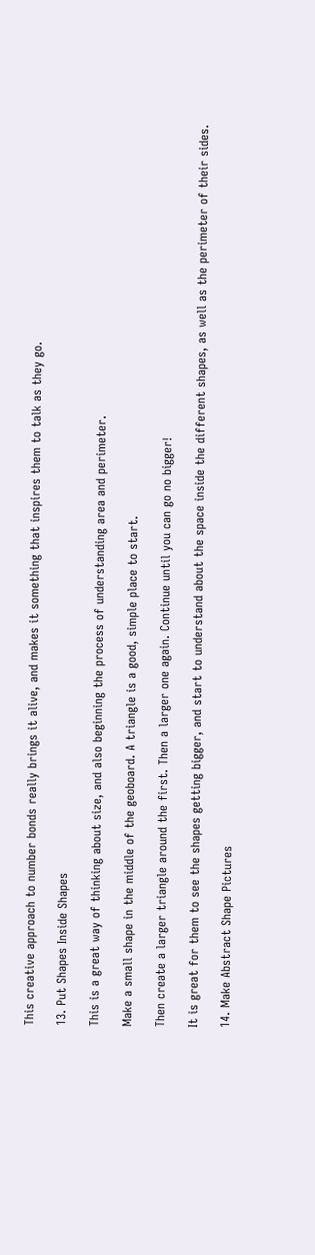This creative approach to number bonds really brings it alive, and makes it something that inspires them to talk as they go.

13. Put Shapes Inside Shapes

This is a great way of thinking about size, and also beginning the process of understanding area and perimeter.

Make a small shape in the middle of the geoboard. A triangle is a good, simple place to start.

Then create a larger triangle around the first. Then a larger one again. Continue until you can go no bigger!

It is great for them to see the shapes getting bigger, and start to understand about the space inside the different shapes, as well as the perimeter of their sides.

14. Make Abstract Shape Pictures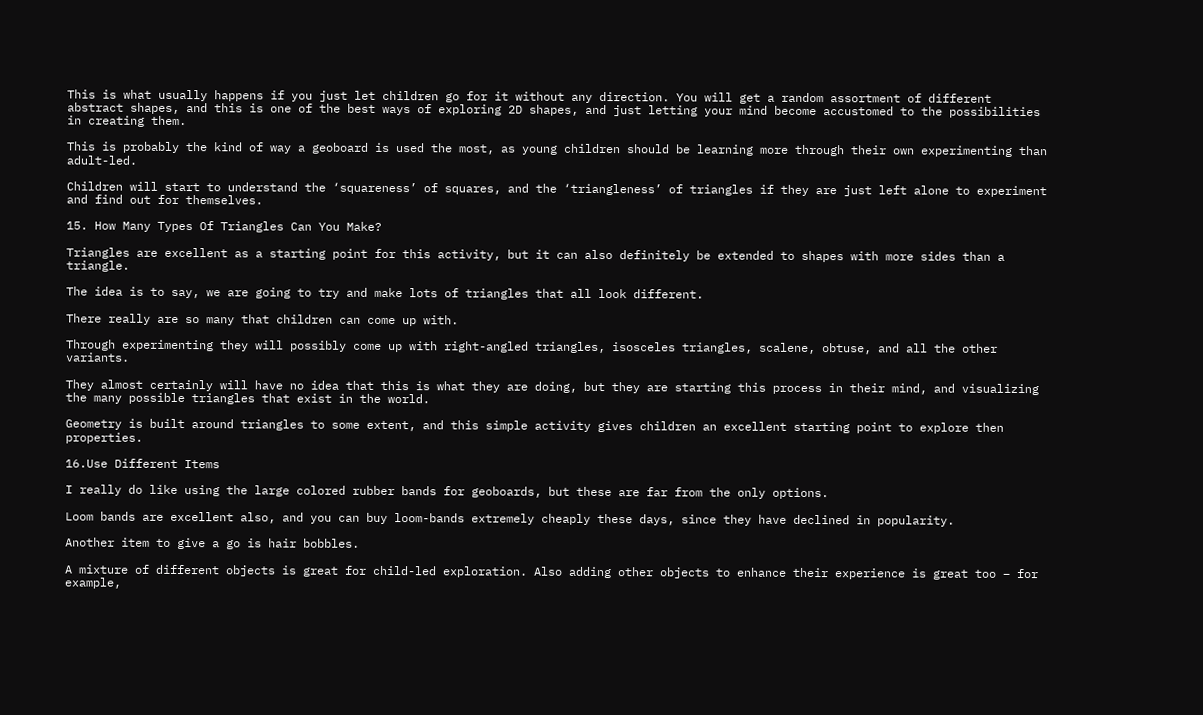This is what usually happens if you just let children go for it without any direction. You will get a random assortment of different abstract shapes, and this is one of the best ways of exploring 2D shapes, and just letting your mind become accustomed to the possibilities in creating them.

This is probably the kind of way a geoboard is used the most, as young children should be learning more through their own experimenting than adult-led.

Children will start to understand the ‘squareness’ of squares, and the ‘triangleness’ of triangles if they are just left alone to experiment and find out for themselves.

15. How Many Types Of Triangles Can You Make?

Triangles are excellent as a starting point for this activity, but it can also definitely be extended to shapes with more sides than a triangle.

The idea is to say, we are going to try and make lots of triangles that all look different.

There really are so many that children can come up with.

Through experimenting they will possibly come up with right-angled triangles, isosceles triangles, scalene, obtuse, and all the other variants.

They almost certainly will have no idea that this is what they are doing, but they are starting this process in their mind, and visualizing the many possible triangles that exist in the world.

Geometry is built around triangles to some extent, and this simple activity gives children an excellent starting point to explore then properties.

16.Use Different Items

I really do like using the large colored rubber bands for geoboards, but these are far from the only options.

Loom bands are excellent also, and you can buy loom-bands extremely cheaply these days, since they have declined in popularity.

Another item to give a go is hair bobbles.

A mixture of different objects is great for child-led exploration. Also adding other objects to enhance their experience is great too – for example,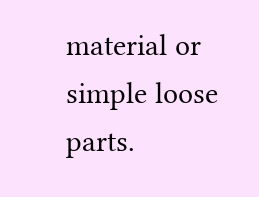material or simple loose parts.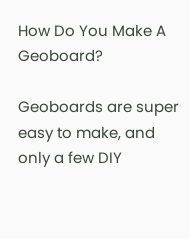How Do You Make A Geoboard?

Geoboards are super easy to make, and only a few DIY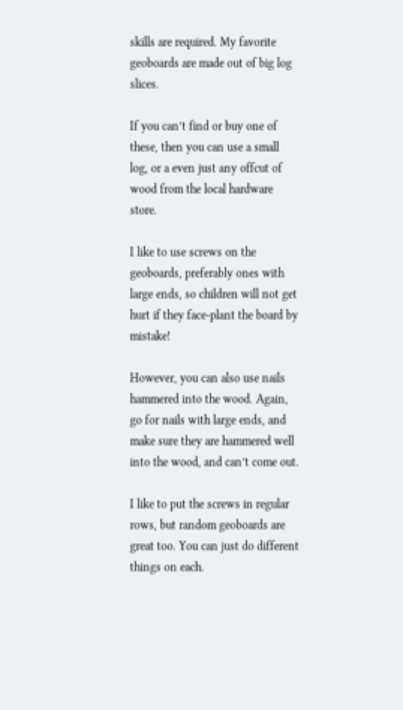skills are required. My favorite geoboards are made out of big log slices.

If you can’t find or buy one of these, then you can use a small log, or a even just any offcut of wood from the local hardware store.

I like to use screws on the geoboards, preferably ones with large ends, so children will not get hurt if they face-plant the board by mistake!

However, you can also use nails hammered into the wood. Again, go for nails with large ends, and make sure they are hammered well into the wood, and can’t come out.

I like to put the screws in regular rows, but random geoboards are great too. You can just do different things on each.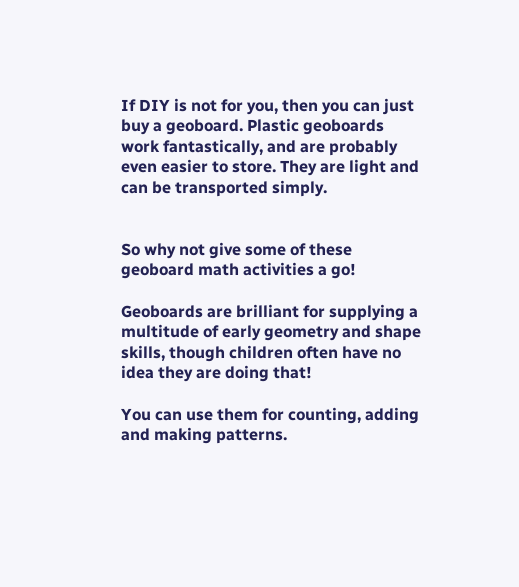If DIY is not for you, then you can just buy a geoboard. Plastic geoboards work fantastically, and are probably even easier to store. They are light and can be transported simply.


So why not give some of these geoboard math activities a go!

Geoboards are brilliant for supplying a multitude of early geometry and shape skills, though children often have no idea they are doing that!

You can use them for counting, adding and making patterns.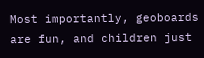Most importantly, geoboards are fun, and children just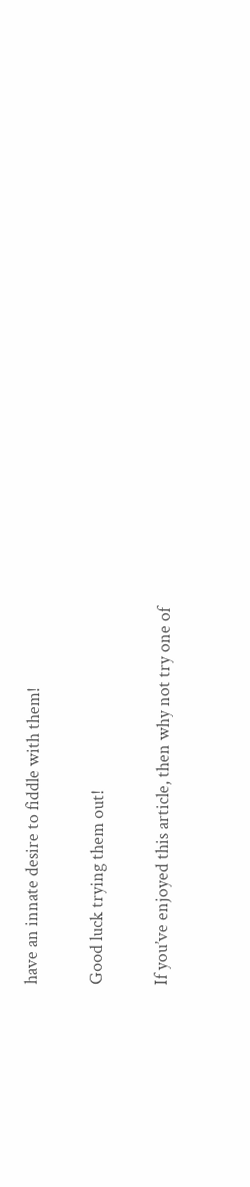have an innate desire to fiddle with them!

Good luck trying them out!

If you’ve enjoyed this article, then why not try one of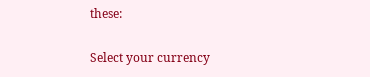these:

Select your currency